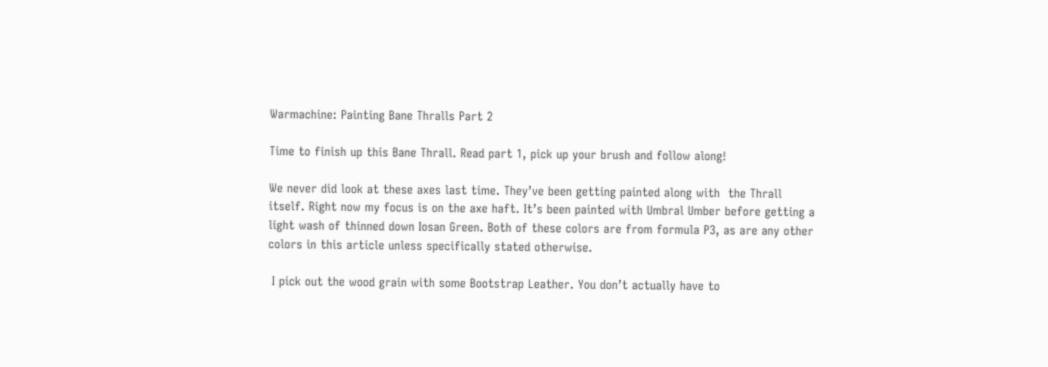Warmachine: Painting Bane Thralls Part 2

Time to finish up this Bane Thrall. Read part 1, pick up your brush and follow along!

We never did look at these axes last time. They’ve been getting painted along with  the Thrall itself. Right now my focus is on the axe haft. It’s been painted with Umbral Umber before getting a light wash of thinned down Iosan Green. Both of these colors are from formula P3, as are any other colors in this article unless specifically stated otherwise.

 I pick out the wood grain with some Bootstrap Leather. You don’t actually have to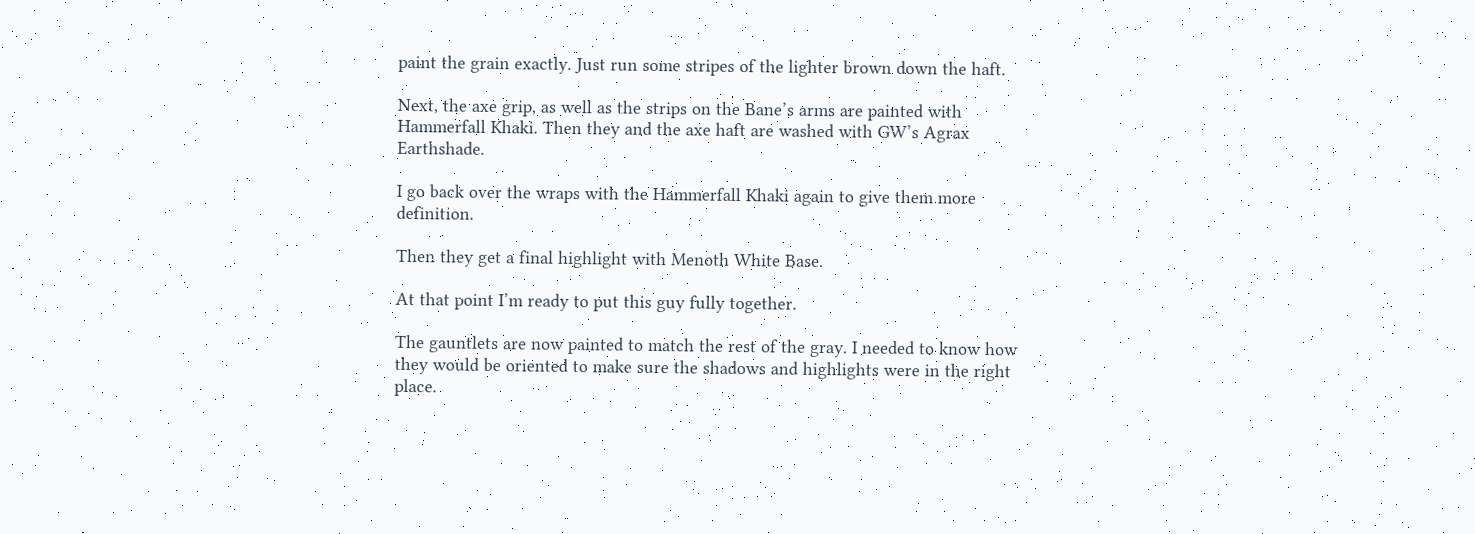paint the grain exactly. Just run some stripes of the lighter brown down the haft.

Next, the axe grip, as well as the strips on the Bane’s arms are painted with Hammerfall Khaki. Then they and the axe haft are washed with GW’s Agrax Earthshade.

I go back over the wraps with the Hammerfall Khaki again to give them more definition.

Then they get a final highlight with Menoth White Base.

At that point I’m ready to put this guy fully together.

The gauntlets are now painted to match the rest of the gray. I needed to know how they would be oriented to make sure the shadows and highlights were in the right place.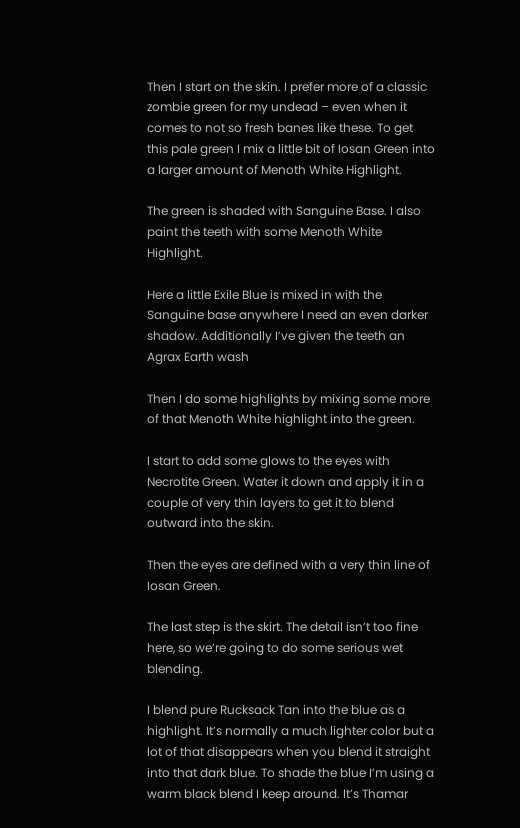Then I start on the skin. I prefer more of a classic zombie green for my undead – even when it comes to not so fresh banes like these. To get this pale green I mix a little bit of Iosan Green into a larger amount of Menoth White Highlight.

The green is shaded with Sanguine Base. I also paint the teeth with some Menoth White Highlight.

Here a little Exile Blue is mixed in with the Sanguine base anywhere I need an even darker shadow. Additionally I’ve given the teeth an Agrax Earth wash

Then I do some highlights by mixing some more of that Menoth White highlight into the green.

I start to add some glows to the eyes with Necrotite Green. Water it down and apply it in a couple of very thin layers to get it to blend outward into the skin.

Then the eyes are defined with a very thin line of Iosan Green.

The last step is the skirt. The detail isn’t too fine here, so we’re going to do some serious wet blending.

I blend pure Rucksack Tan into the blue as a highlight. It’s normally a much lighter color but a lot of that disappears when you blend it straight into that dark blue. To shade the blue I’m using a warm black blend I keep around. It’s Thamar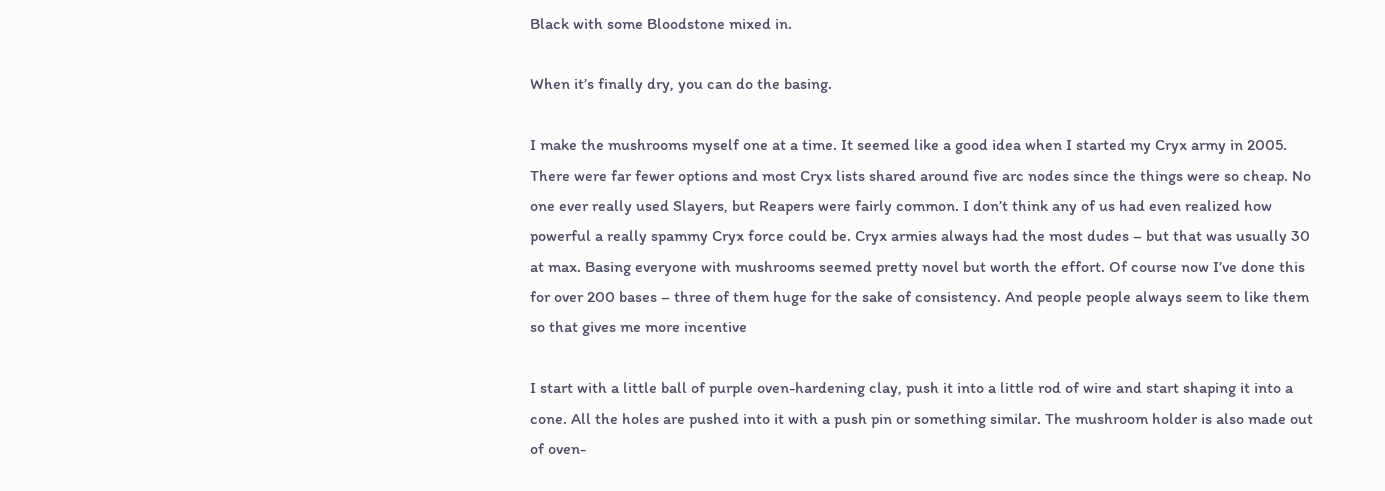Black with some Bloodstone mixed in.

When it’s finally dry, you can do the basing.

I make the mushrooms myself one at a time. It seemed like a good idea when I started my Cryx army in 2005. There were far fewer options and most Cryx lists shared around five arc nodes since the things were so cheap. No one ever really used Slayers, but Reapers were fairly common. I don’t think any of us had even realized how powerful a really spammy Cryx force could be. Cryx armies always had the most dudes – but that was usually 30 at max. Basing everyone with mushrooms seemed pretty novel but worth the effort. Of course now I’ve done this for over 200 bases – three of them huge for the sake of consistency. And people people always seem to like them so that gives me more incentive

I start with a little ball of purple oven-hardening clay, push it into a little rod of wire and start shaping it into a cone. All the holes are pushed into it with a push pin or something similar. The mushroom holder is also made out of oven-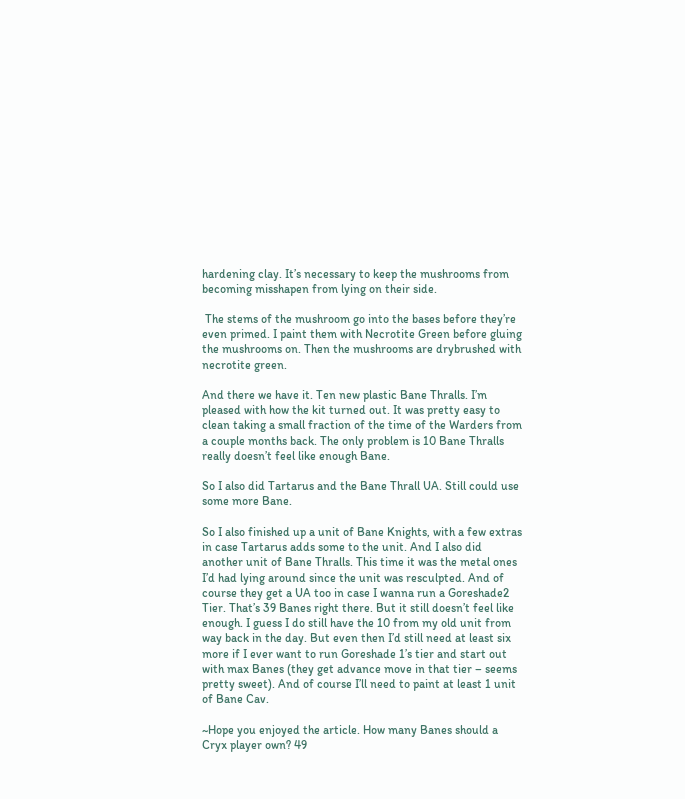hardening clay. It’s necessary to keep the mushrooms from becoming misshapen from lying on their side.

 The stems of the mushroom go into the bases before they’re even primed. I paint them with Necrotite Green before gluing the mushrooms on. Then the mushrooms are drybrushed with necrotite green.

And there we have it. Ten new plastic Bane Thralls. I’m pleased with how the kit turned out. It was pretty easy to clean taking a small fraction of the time of the Warders from a couple months back. The only problem is 10 Bane Thralls really doesn’t feel like enough Bane.

So I also did Tartarus and the Bane Thrall UA. Still could use some more Bane.

So I also finished up a unit of Bane Knights, with a few extras in case Tartarus adds some to the unit. And I also did another unit of Bane Thralls. This time it was the metal ones I’d had lying around since the unit was resculpted. And of course they get a UA too in case I wanna run a Goreshade2 Tier. That’s 39 Banes right there. But it still doesn’t feel like enough. I guess I do still have the 10 from my old unit from way back in the day. But even then I’d still need at least six more if I ever want to run Goreshade 1’s tier and start out with max Banes (they get advance move in that tier – seems pretty sweet). And of course I’ll need to paint at least 1 unit of Bane Cav.

~Hope you enjoyed the article. How many Banes should a Cryx player own? 49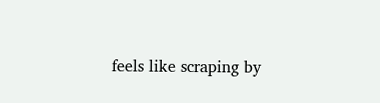feels like scraping by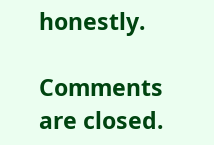honestly.

Comments are closed.